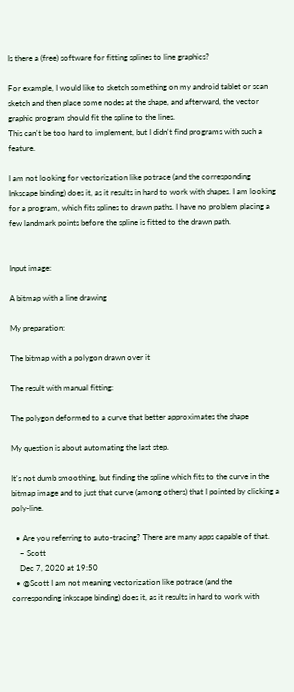Is there a (free) software for fitting splines to line graphics?

For example, I would like to sketch something on my android tablet or scan sketch and then place some nodes at the shape, and afterward, the vector graphic program should fit the spline to the lines.
This can't be too hard to implement, but I didn't find programs with such a feature.

I am not looking for vectorization like potrace (and the corresponding Inkscape binding) does it, as it results in hard to work with shapes. I am looking for a program, which fits splines to drawn paths. I have no problem placing a few landmark points before the spline is fitted to the drawn path.


Input image:

A bitmap with a line drawing

My preparation:

The bitmap with a polygon drawn over it

The result with manual fitting:

The polygon deformed to a curve that better approximates the shape

My question is about automating the last step.

It's not dumb smoothing, but finding the spline which fits to the curve in the bitmap image and to just that curve (among others) that I pointed by clicking a poly-line.

  • Are you referring to auto-tracing? There are many apps capable of that.
    – Scott
    Dec 7, 2020 at 19:50
  • @Scott I am not meaning vectorization like potrace (and the corresponding inkscape binding) does it, as it results in hard to work with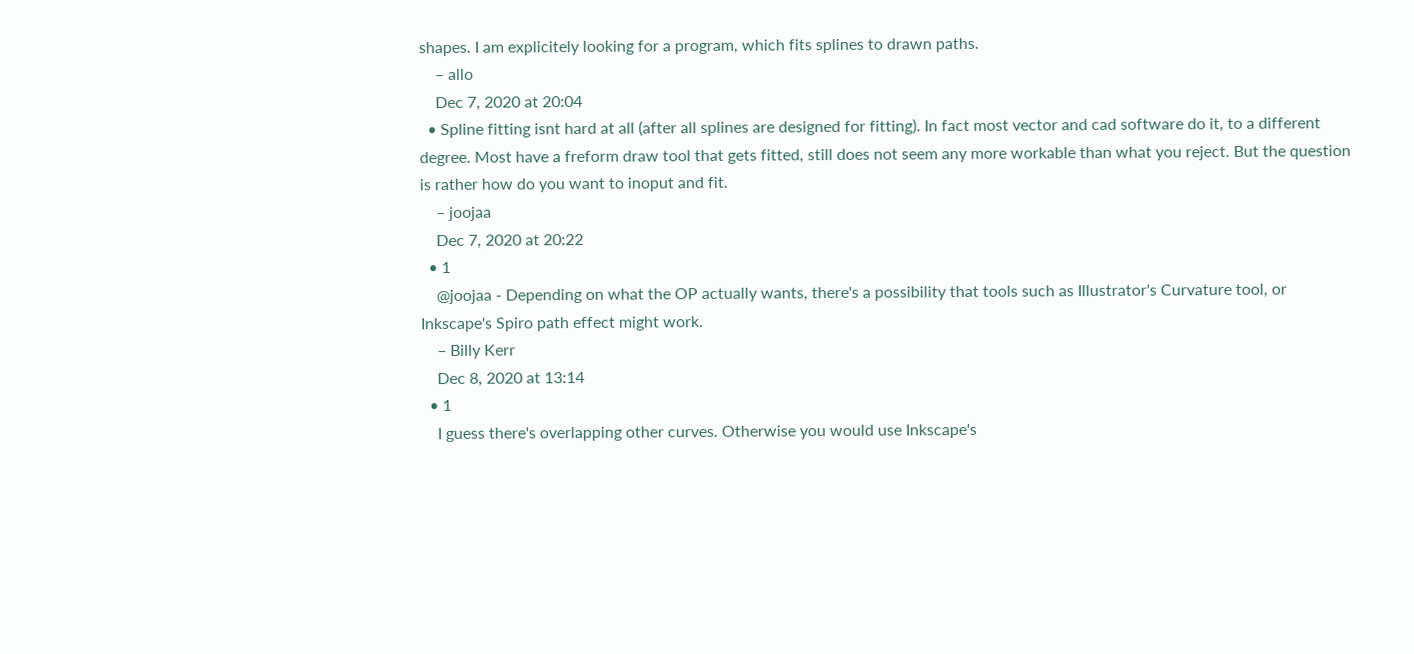shapes. I am explicitely looking for a program, which fits splines to drawn paths.
    – allo
    Dec 7, 2020 at 20:04
  • Spline fitting isnt hard at all (after all splines are designed for fitting). In fact most vector and cad software do it, to a different degree. Most have a freform draw tool that gets fitted, still does not seem any more workable than what you reject. But the question is rather how do you want to inoput and fit.
    – joojaa
    Dec 7, 2020 at 20:22
  • 1
    @joojaa - Depending on what the OP actually wants, there's a possibility that tools such as Illustrator's Curvature tool, or Inkscape's Spiro path effect might work.
    – Billy Kerr
    Dec 8, 2020 at 13:14
  • 1
    I guess there's overlapping other curves. Otherwise you would use Inkscape's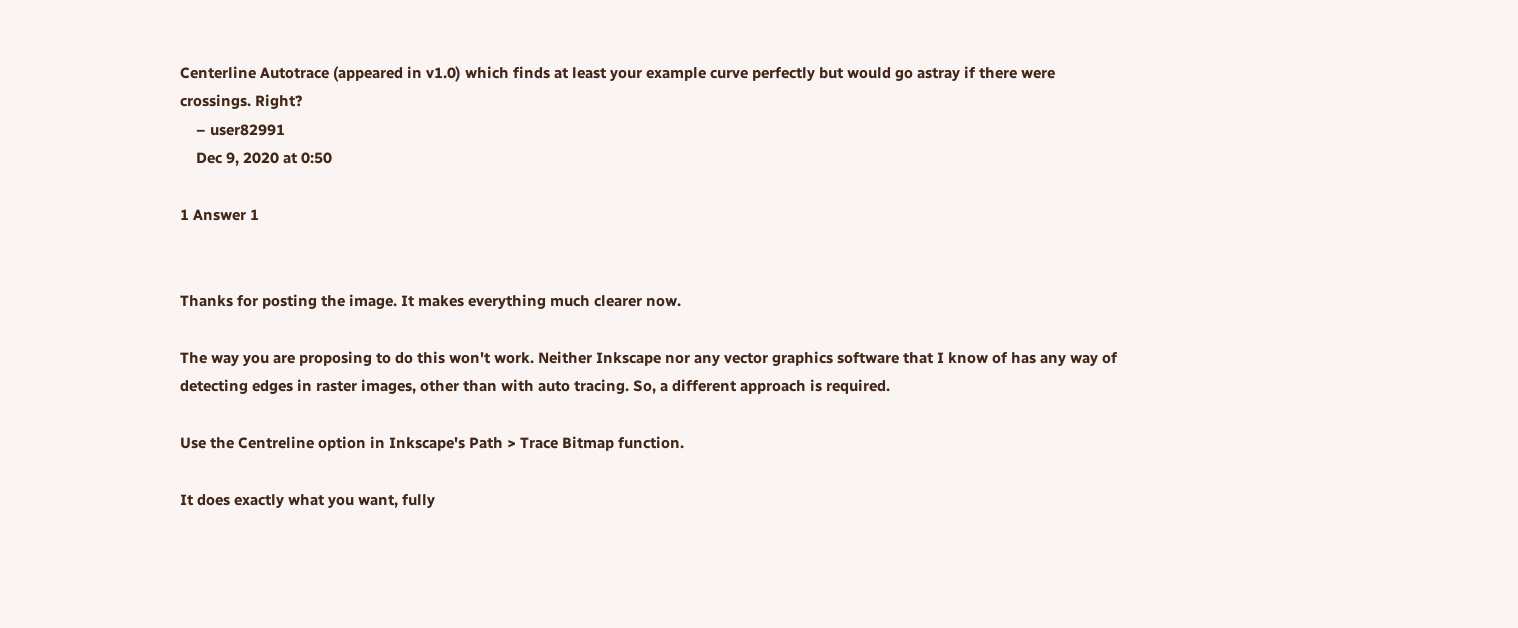Centerline Autotrace (appeared in v1.0) which finds at least your example curve perfectly but would go astray if there were crossings. Right?
    – user82991
    Dec 9, 2020 at 0:50

1 Answer 1


Thanks for posting the image. It makes everything much clearer now.

The way you are proposing to do this won't work. Neither Inkscape nor any vector graphics software that I know of has any way of detecting edges in raster images, other than with auto tracing. So, a different approach is required.

Use the Centreline option in Inkscape's Path > Trace Bitmap function.

It does exactly what you want, fully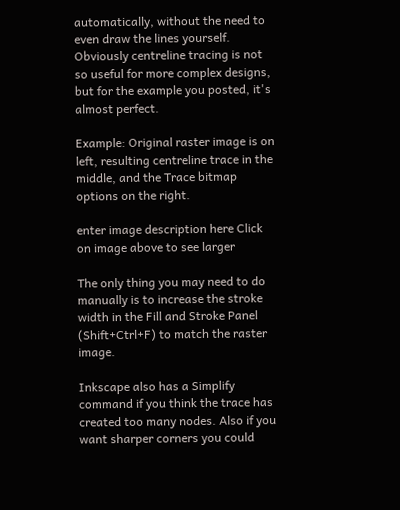automatically, without the need to even draw the lines yourself. Obviously centreline tracing is not so useful for more complex designs, but for the example you posted, it's almost perfect.

Example: Original raster image is on left, resulting centreline trace in the middle, and the Trace bitmap options on the right.

enter image description here Click on image above to see larger

The only thing you may need to do manually is to increase the stroke width in the Fill and Stroke Panel (Shift+Ctrl+F) to match the raster image.

Inkscape also has a Simplify command if you think the trace has created too many nodes. Also if you want sharper corners you could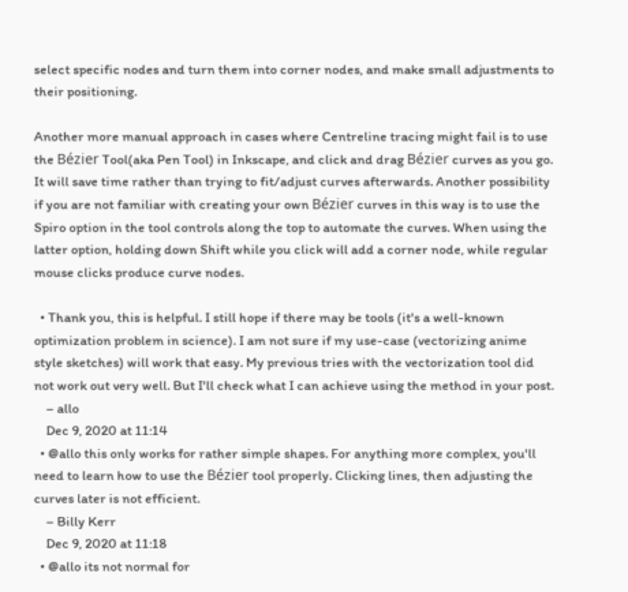select specific nodes and turn them into corner nodes, and make small adjustments to their positioning.

Another more manual approach in cases where Centreline tracing might fail is to use the Bézier Tool(aka Pen Tool) in Inkscape, and click and drag Bézier curves as you go. It will save time rather than trying to fit/adjust curves afterwards. Another possibility if you are not familiar with creating your own Bézier curves in this way is to use the Spiro option in the tool controls along the top to automate the curves. When using the latter option, holding down Shift while you click will add a corner node, while regular mouse clicks produce curve nodes.

  • Thank you, this is helpful. I still hope if there may be tools (it's a well-known optimization problem in science). I am not sure if my use-case (vectorizing anime style sketches) will work that easy. My previous tries with the vectorization tool did not work out very well. But I'll check what I can achieve using the method in your post.
    – allo
    Dec 9, 2020 at 11:14
  • @allo this only works for rather simple shapes. For anything more complex, you'll need to learn how to use the Bézier tool properly. Clicking lines, then adjusting the curves later is not efficient.
    – Billy Kerr
    Dec 9, 2020 at 11:18
  • @allo its not normal for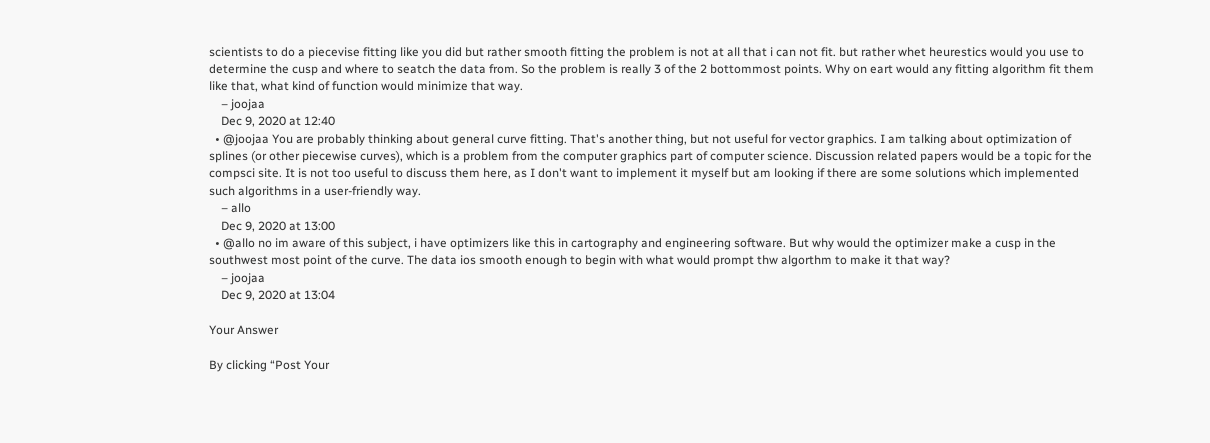scientists to do a piecevise fitting like you did but rather smooth fitting the problem is not at all that i can not fit. but rather whet heurestics would you use to determine the cusp and where to seatch the data from. So the problem is really 3 of the 2 bottommost points. Why on eart would any fitting algorithm fit them like that, what kind of function would minimize that way.
    – joojaa
    Dec 9, 2020 at 12:40
  • @joojaa You are probably thinking about general curve fitting. That's another thing, but not useful for vector graphics. I am talking about optimization of splines (or other piecewise curves), which is a problem from the computer graphics part of computer science. Discussion related papers would be a topic for the compsci site. It is not too useful to discuss them here, as I don't want to implement it myself but am looking if there are some solutions which implemented such algorithms in a user-friendly way.
    – allo
    Dec 9, 2020 at 13:00
  • @allo no im aware of this subject, i have optimizers like this in cartography and engineering software. But why would the optimizer make a cusp in the southwest most point of the curve. The data ios smooth enough to begin with what would prompt thw algorthm to make it that way?
    – joojaa
    Dec 9, 2020 at 13:04

Your Answer

By clicking “Post Your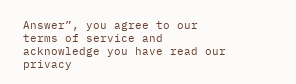Answer”, you agree to our terms of service and acknowledge you have read our privacy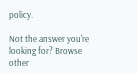policy.

Not the answer you're looking for? Browse other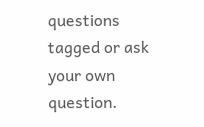questions tagged or ask your own question.